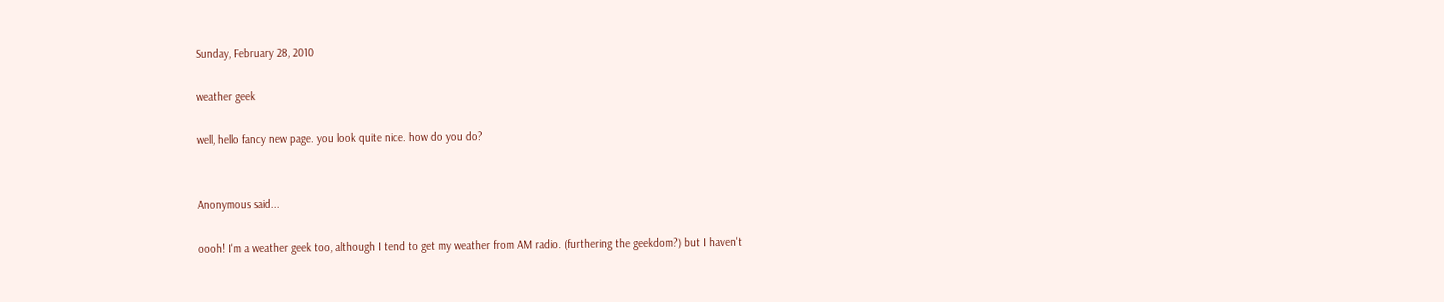Sunday, February 28, 2010

weather geek

well, hello fancy new page. you look quite nice. how do you do?


Anonymous said...

oooh! I'm a weather geek too, although I tend to get my weather from AM radio. (furthering the geekdom?) but I haven't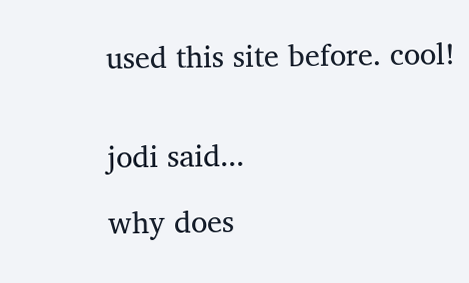used this site before. cool!


jodi said...

why does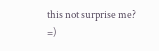this not surprise me? =)